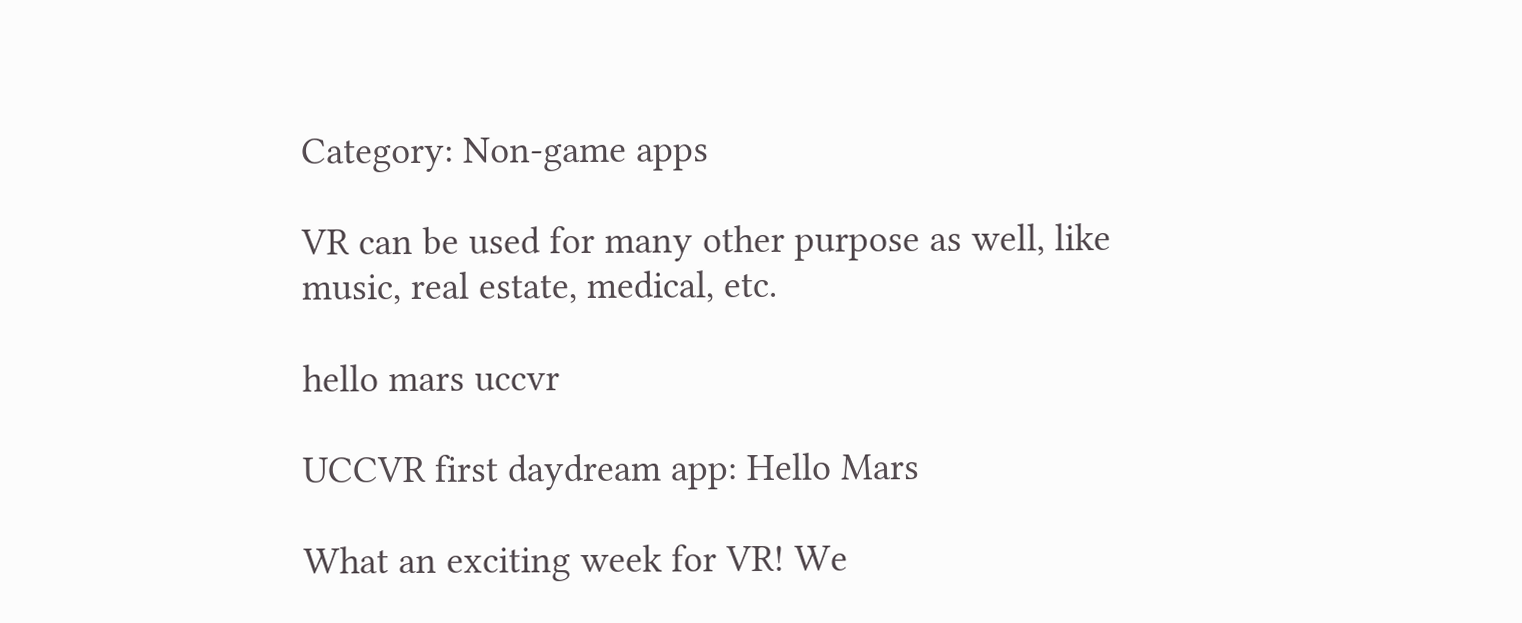Category: Non-game apps

VR can be used for many other purpose as well, like music, real estate, medical, etc.

hello mars uccvr

UCCVR first daydream app: Hello Mars

What an exciting week for VR! We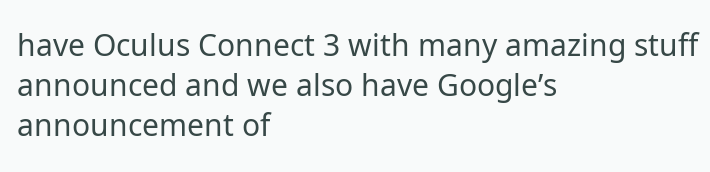have Oculus Connect 3 with many amazing stuff announced and we also have Google’s announcement of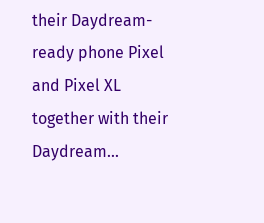their Daydream-ready phone Pixel and Pixel XL together with their Daydream...